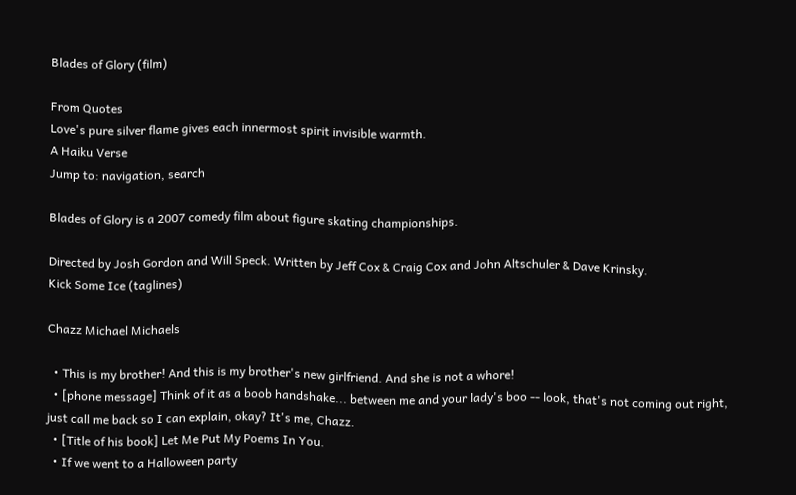Blades of Glory (film)

From Quotes
Love's pure silver flame gives each innermost spirit invisible warmth.
A Haiku Verse
Jump to: navigation, search

Blades of Glory is a 2007 comedy film about figure skating championships.

Directed by Josh Gordon and Will Speck. Written by Jeff Cox & Craig Cox and John Altschuler & Dave Krinsky.
Kick Some Ice (taglines)

Chazz Michael Michaels

  • This is my brother! And this is my brother's new girlfriend. And she is not a whore!
  • [phone message] Think of it as a boob handshake... between me and your lady's boo -- look, that's not coming out right, just call me back so I can explain, okay? It's me, Chazz.
  • [Title of his book] Let Me Put My Poems In You.
  • If we went to a Halloween party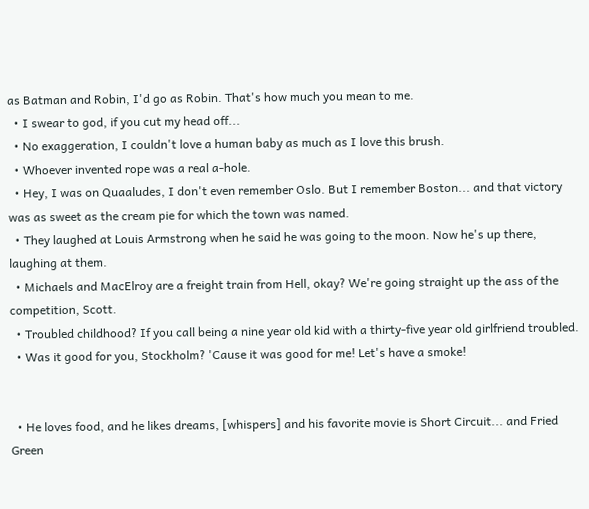as Batman and Robin, I'd go as Robin. That's how much you mean to me.
  • I swear to god, if you cut my head off...
  • No exaggeration, I couldn't love a human baby as much as I love this brush.
  • Whoever invented rope was a real a-hole.
  • Hey, I was on Quaaludes, I don't even remember Oslo. But I remember Boston... and that victory was as sweet as the cream pie for which the town was named.
  • They laughed at Louis Armstrong when he said he was going to the moon. Now he's up there, laughing at them.
  • Michaels and MacElroy are a freight train from Hell, okay? We're going straight up the ass of the competition, Scott.
  • Troubled childhood? If you call being a nine year old kid with a thirty-five year old girlfriend troubled.
  • Was it good for you, Stockholm? 'Cause it was good for me! Let's have a smoke!


  • He loves food, and he likes dreams, [whispers] and his favorite movie is Short Circuit... and Fried Green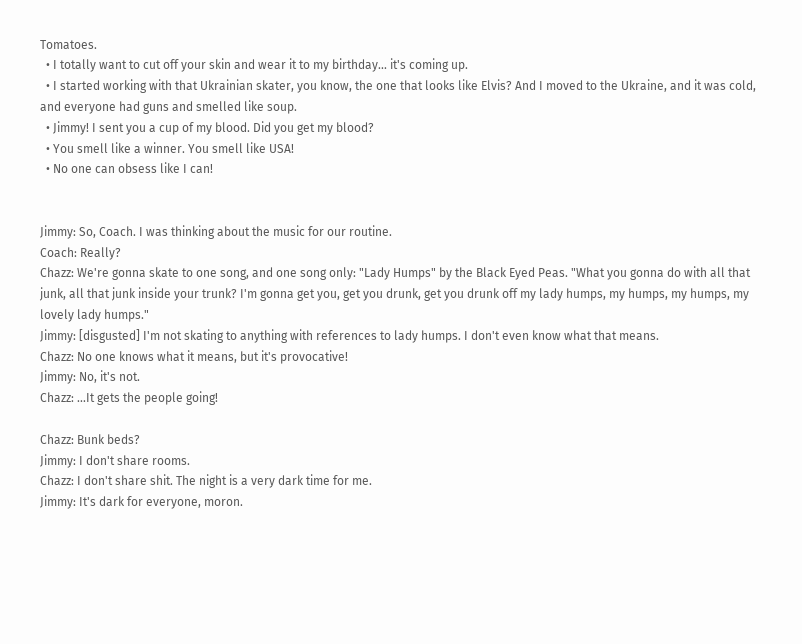Tomatoes.
  • I totally want to cut off your skin and wear it to my birthday... it's coming up.
  • I started working with that Ukrainian skater, you know, the one that looks like Elvis? And I moved to the Ukraine, and it was cold, and everyone had guns and smelled like soup.
  • Jimmy! I sent you a cup of my blood. Did you get my blood?
  • You smell like a winner. You smell like USA!
  • No one can obsess like I can!


Jimmy: So, Coach. I was thinking about the music for our routine.
Coach: Really?
Chazz: We're gonna skate to one song, and one song only: "Lady Humps" by the Black Eyed Peas. "What you gonna do with all that junk, all that junk inside your trunk? I'm gonna get you, get you drunk, get you drunk off my lady humps, my humps, my humps, my lovely lady humps."
Jimmy: [disgusted] I'm not skating to anything with references to lady humps. I don't even know what that means.
Chazz: No one knows what it means, but it's provocative!
Jimmy: No, it's not.
Chazz: ...It gets the people going!

Chazz: Bunk beds?
Jimmy: I don't share rooms.
Chazz: I don't share shit. The night is a very dark time for me.
Jimmy: It's dark for everyone, moron.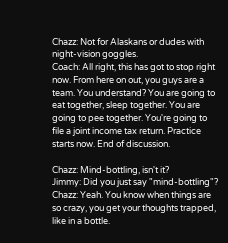Chazz: Not for Alaskans or dudes with night-vision goggles.
Coach: All right, this has got to stop right now. From here on out, you guys are a team. You understand? You are going to eat together, sleep together. You are going to pee together. You're going to file a joint income tax return. Practice starts now. End of discussion.

Chazz: Mind-bottling, isn't it?
Jimmy: Did you just say "mind-bottling"?
Chazz: Yeah. You know when things are so crazy, you get your thoughts trapped, like in a bottle.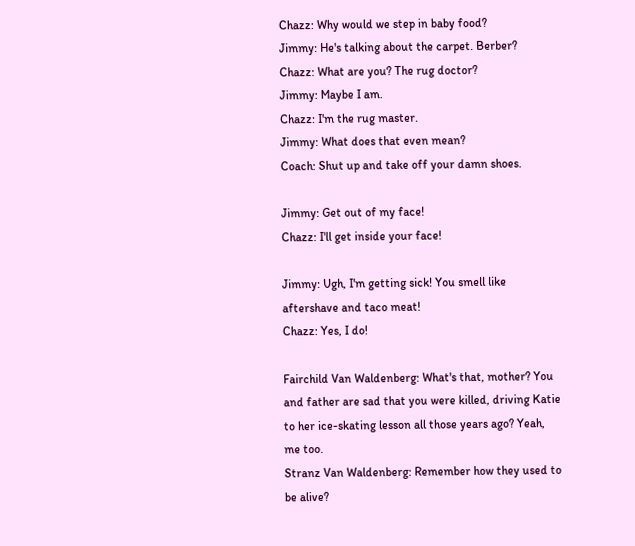Chazz: Why would we step in baby food?
Jimmy: He's talking about the carpet. Berber?
Chazz: What are you? The rug doctor?
Jimmy: Maybe I am.
Chazz: I'm the rug master.
Jimmy: What does that even mean?
Coach: Shut up and take off your damn shoes.

Jimmy: Get out of my face!
Chazz: I'll get inside your face!

Jimmy: Ugh, I'm getting sick! You smell like aftershave and taco meat!
Chazz: Yes, I do!

Fairchild Van Waldenberg: What's that, mother? You and father are sad that you were killed, driving Katie to her ice-skating lesson all those years ago? Yeah, me too.
Stranz Van Waldenberg: Remember how they used to be alive?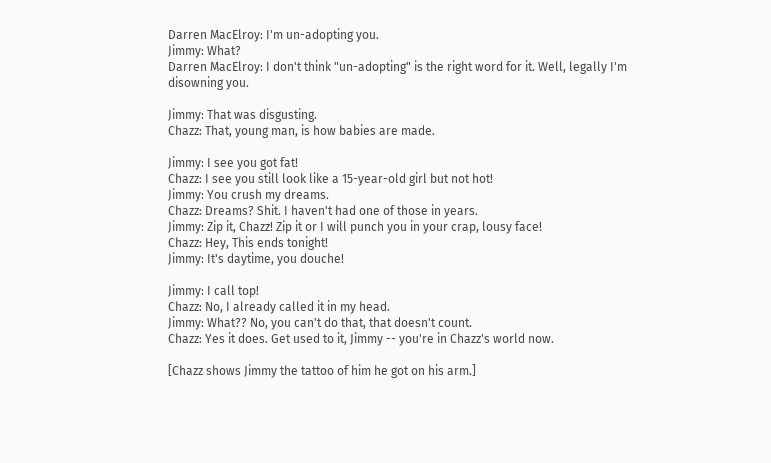Darren MacElroy: I'm un-adopting you.
Jimmy: What?
Darren MacElroy: I don't think "un-adopting" is the right word for it. Well, legally I'm disowning you.

Jimmy: That was disgusting.
Chazz: That, young man, is how babies are made.

Jimmy: I see you got fat!
Chazz: I see you still look like a 15-year-old girl but not hot!
Jimmy: You crush my dreams.
Chazz: Dreams? Shit. I haven't had one of those in years.
Jimmy: Zip it, Chazz! Zip it or I will punch you in your crap, lousy face!
Chazz: Hey, This ends tonight!
Jimmy: It's daytime, you douche!

Jimmy: I call top!
Chazz: No, I already called it in my head.
Jimmy: What?? No, you can't do that, that doesn't count.
Chazz: Yes it does. Get used to it, Jimmy -- you're in Chazz's world now.

[Chazz shows Jimmy the tattoo of him he got on his arm.]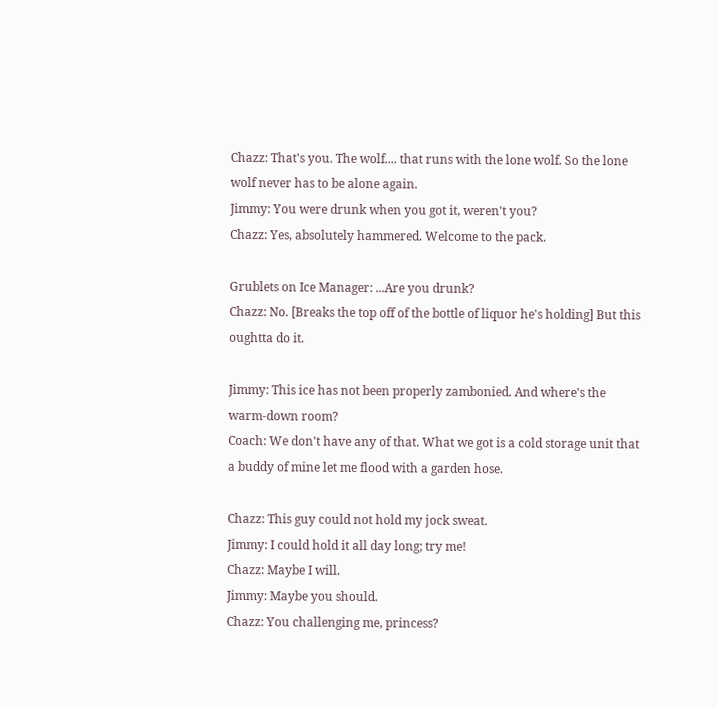Chazz: That's you. The wolf.... that runs with the lone wolf. So the lone wolf never has to be alone again.
Jimmy: You were drunk when you got it, weren't you?
Chazz: Yes, absolutely hammered. Welcome to the pack.

Grublets on Ice Manager: ...Are you drunk?
Chazz: No. [Breaks the top off of the bottle of liquor he's holding] But this oughtta do it.

Jimmy: This ice has not been properly zambonied. And where's the warm-down room?
Coach: We don't have any of that. What we got is a cold storage unit that a buddy of mine let me flood with a garden hose.

Chazz: This guy could not hold my jock sweat.
Jimmy: I could hold it all day long; try me!
Chazz: Maybe I will.
Jimmy: Maybe you should.
Chazz: You challenging me, princess?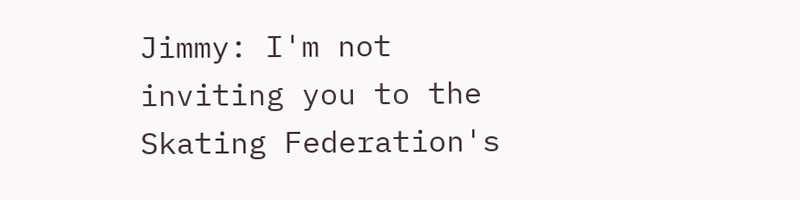Jimmy: I'm not inviting you to the Skating Federation's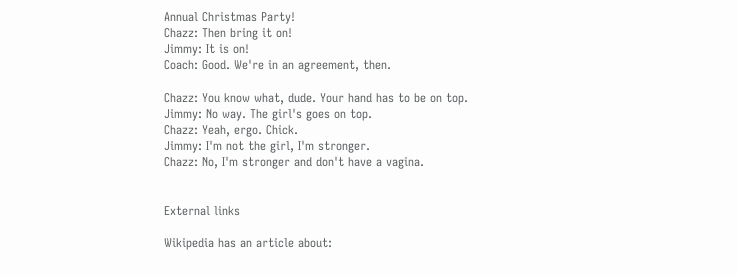Annual Christmas Party!
Chazz: Then bring it on!
Jimmy: It is on!
Coach: Good. We're in an agreement, then.

Chazz: You know what, dude. Your hand has to be on top.
Jimmy: No way. The girl's goes on top.
Chazz: Yeah, ergo. Chick.
Jimmy: I'm not the girl, I'm stronger.
Chazz: No, I'm stronger and don't have a vagina.


External links

Wikipedia has an article about: